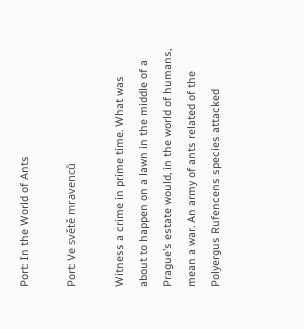Port: In the World of Ants

Port: Ve světě mravenců

Witness a crime in prime time. What was about to happen on a lawn in the middle of a Prague’s estate would, in the world of humans, mean a war. An army of ants related of the Polyergus Rufencens species attacked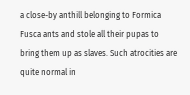a close-by anthill belonging to Formica Fusca ants and stole all their pupas to bring them up as slaves. Such atrocities are quite normal in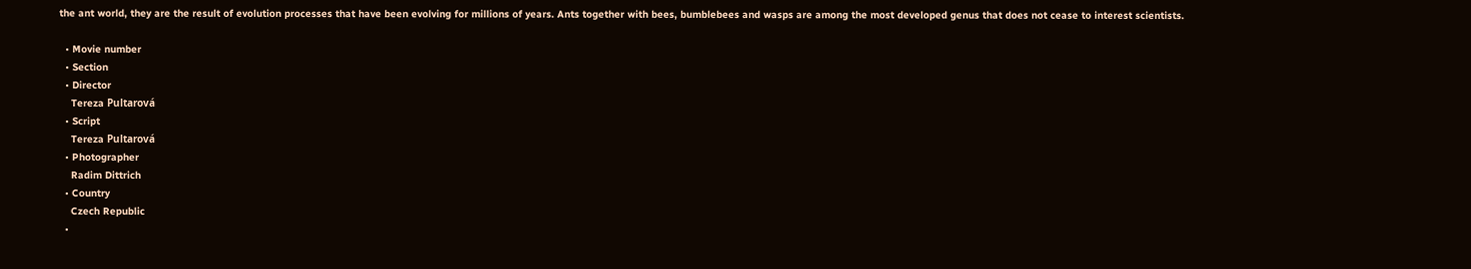the ant world, they are the result of evolution processes that have been evolving for millions of years. Ants together with bees, bumblebees and wasps are among the most developed genus that does not cease to interest scientists.

  • Movie number
  • Section
  • Director
    Tereza Pultarová
  • Script
    Tereza Pultarová
  • Photographer
    Radim Dittrich
  • Country
    Czech Republic
  •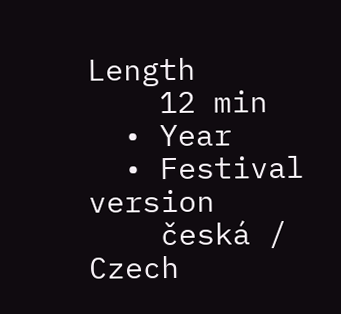Length
    12 min
  • Year
  • Festival version
    česká / Czech